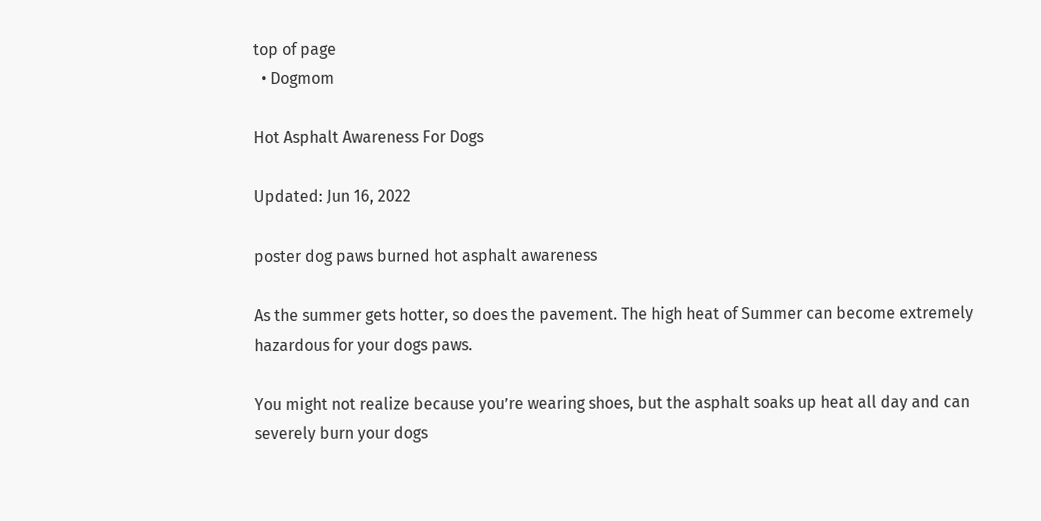top of page
  • Dogmom

Hot Asphalt Awareness For Dogs

Updated: Jun 16, 2022

poster dog paws burned hot asphalt awareness

As the summer gets hotter, so does the pavement. The high heat of Summer can become extremely hazardous for your dogs paws.

You might not realize because you’re wearing shoes, but the asphalt soaks up heat all day and can severely burn your dogs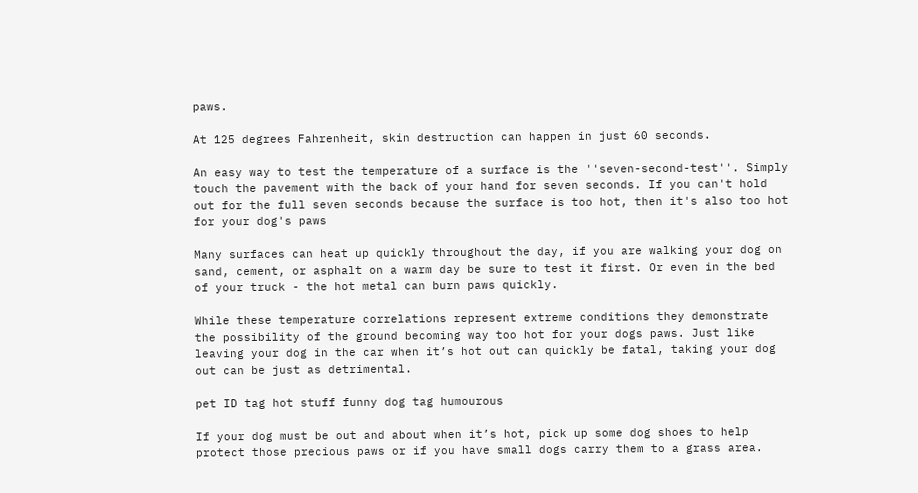paws.

At 125 degrees Fahrenheit, skin destruction can happen in just 60 seconds.

An easy way to test the temperature of a surface is the ''seven-second-test''. Simply touch the pavement with the back of your hand for seven seconds. If you can't hold out for the full seven seconds because the surface is too hot, then it's also too hot for your dog's paws

Many surfaces can heat up quickly throughout the day, if you are walking your dog on sand, cement, or asphalt on a warm day be sure to test it first. Or even in the bed of your truck - the hot metal can burn paws quickly.

While these temperature correlations represent extreme conditions they demonstrate the possibility of the ground becoming way too hot for your dogs paws. Just like leaving your dog in the car when it’s hot out can quickly be fatal, taking your dog out can be just as detrimental.

pet ID tag hot stuff funny dog tag humourous

If your dog must be out and about when it’s hot, pick up some dog shoes to help protect those precious paws or if you have small dogs carry them to a grass area.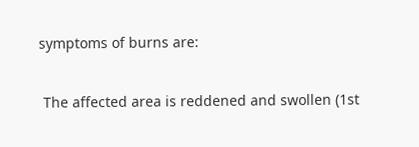symptoms of burns are:

 The affected area is reddened and swollen (1st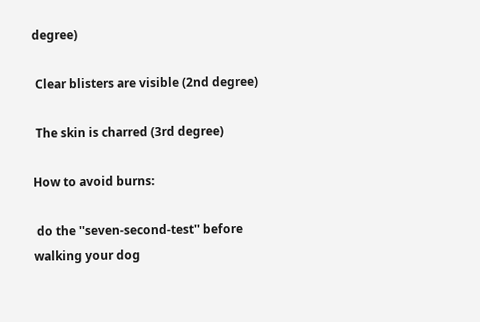degree)

 Clear blisters are visible (2nd degree)

 The skin is charred (3rd degree)

How to avoid burns:

 do the ''seven-second-test'' before walking your dog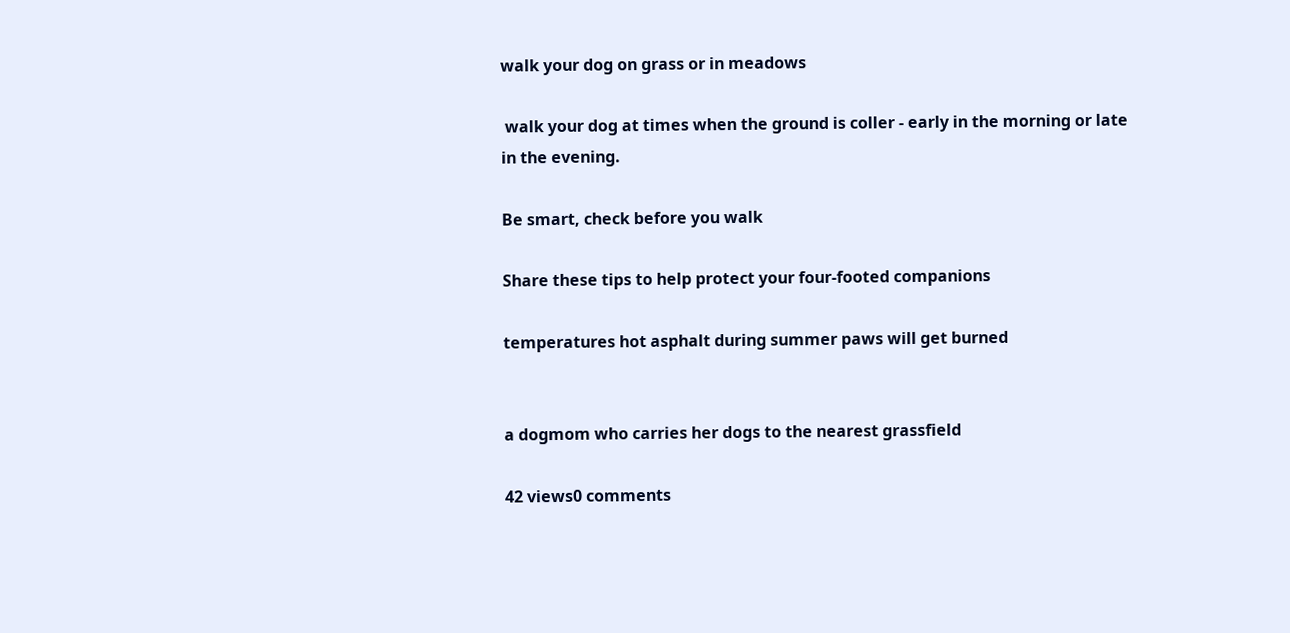walk your dog on grass or in meadows

 walk your dog at times when the ground is coller - early in the morning or late in the evening.

Be smart, check before you walk

Share these tips to help protect your four-footed companions

temperatures hot asphalt during summer paws will get burned


a dogmom who carries her dogs to the nearest grassfield

42 views0 comments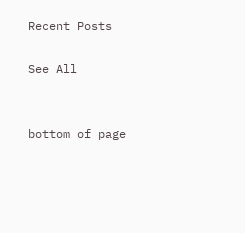Recent Posts

See All


bottom of page